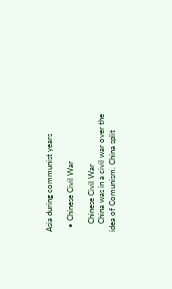Asia during communist years

  • Chinese Civil War

    Chinese Civil War
    China was in a civil war over the idea of Comunism. China split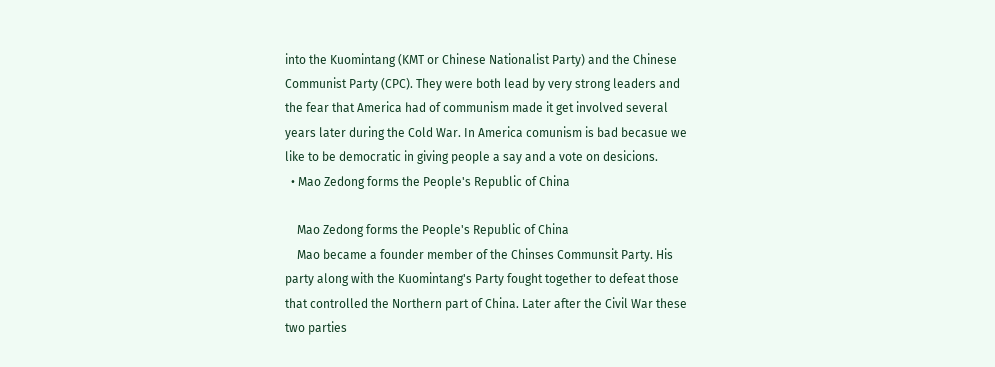into the Kuomintang (KMT or Chinese Nationalist Party) and the Chinese Communist Party (CPC). They were both lead by very strong leaders and the fear that America had of communism made it get involved several years later during the Cold War. In America comunism is bad becasue we like to be democratic in giving people a say and a vote on desicions.
  • Mao Zedong forms the People's Republic of China

    Mao Zedong forms the People's Republic of China
    Mao became a founder member of the Chinses Communsit Party. His party along with the Kuomintang's Party fought together to defeat those that controlled the Northern part of China. Later after the Civil War these two parties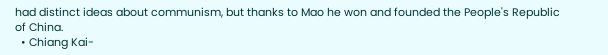had distinct ideas about communism, but thanks to Mao he won and founded the People's Republic of China.
  • Chiang Kai-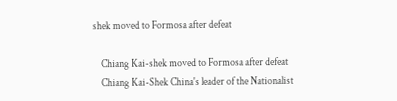shek moved to Formosa after defeat

    Chiang Kai-shek moved to Formosa after defeat
    Chiang Kai-Shek China's leader of the Nationalist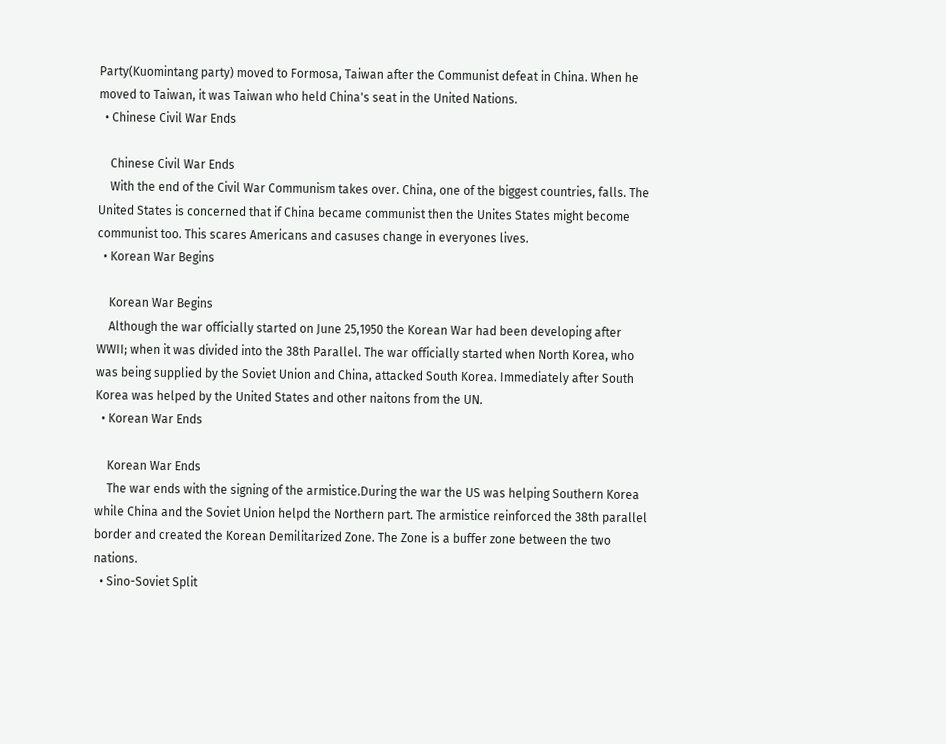Party(Kuomintang party) moved to Formosa, Taiwan after the Communist defeat in China. When he moved to Taiwan, it was Taiwan who held China's seat in the United Nations.
  • Chinese Civil War Ends

    Chinese Civil War Ends
    With the end of the Civil War Communism takes over. China, one of the biggest countries, falls. The United States is concerned that if China became communist then the Unites States might become communist too. This scares Americans and casuses change in everyones lives.
  • Korean War Begins

    Korean War Begins
    Although the war officially started on June 25,1950 the Korean War had been developing after WWII; when it was divided into the 38th Parallel. The war officially started when North Korea, who was being supplied by the Soviet Union and China, attacked South Korea. Immediately after South Korea was helped by the United States and other naitons from the UN.
  • Korean War Ends

    Korean War Ends
    The war ends with the signing of the armistice.During the war the US was helping Southern Korea while China and the Soviet Union helpd the Northern part. The armistice reinforced the 38th parallel border and created the Korean Demilitarized Zone. The Zone is a buffer zone between the two nations.
  • Sino-Soviet Split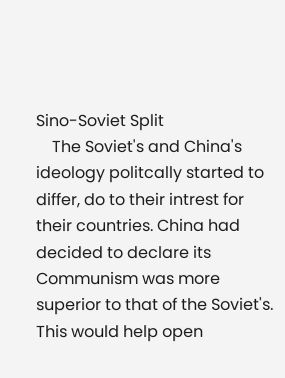Sino-Soviet Split
    The Soviet's and China's ideology politcally started to differ, do to their intrest for their countries. China had decided to declare its Communism was more superior to that of the Soviet's. This would help open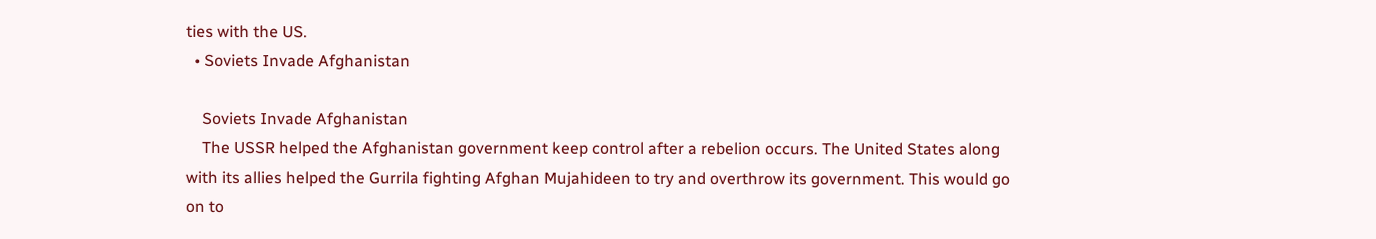ties with the US.
  • Soviets Invade Afghanistan

    Soviets Invade Afghanistan
    The USSR helped the Afghanistan government keep control after a rebelion occurs. The United States along with its allies helped the Gurrila fighting Afghan Mujahideen to try and overthrow its government. This would go on to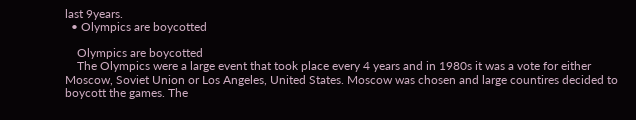last 9years.
  • Olympics are boycotted

    Olympics are boycotted
    The Olympics were a large event that took place every 4 years and in 1980s it was a vote for either Moscow, Soviet Union or Los Angeles, United States. Moscow was chosen and large countires decided to boycott the games. The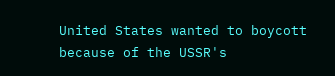United States wanted to boycott because of the USSR's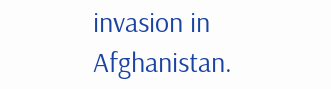invasion in Afghanistan.